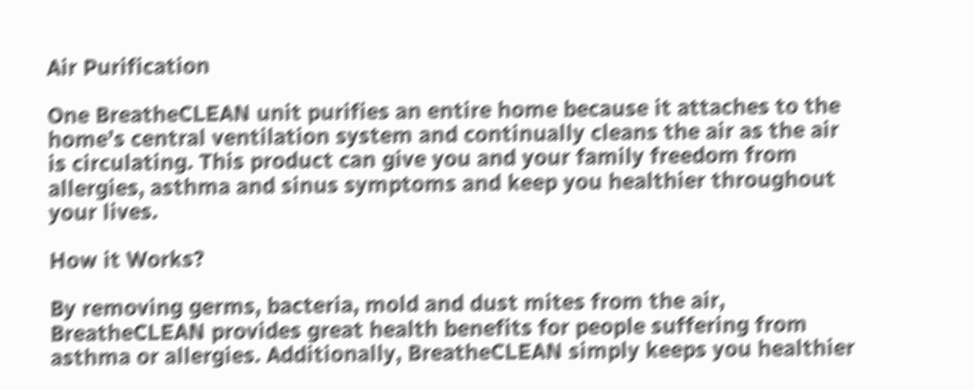Air Purification

One BreatheCLEAN unit purifies an entire home because it attaches to the home’s central ventilation system and continually cleans the air as the air is circulating. This product can give you and your family freedom from allergies, asthma and sinus symptoms and keep you healthier throughout your lives.

How it Works?

By removing germs, bacteria, mold and dust mites from the air, BreatheCLEAN provides great health benefits for people suffering from asthma or allergies. Additionally, BreatheCLEAN simply keeps you healthier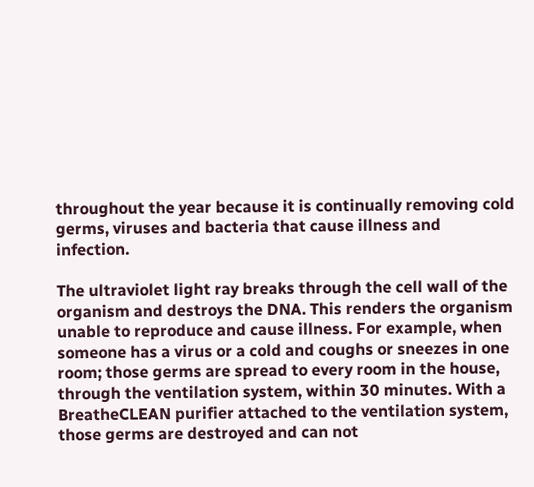throughout the year because it is continually removing cold germs, viruses and bacteria that cause illness and infection.

The ultraviolet light ray breaks through the cell wall of the organism and destroys the DNA. This renders the organism unable to reproduce and cause illness. For example, when someone has a virus or a cold and coughs or sneezes in one room; those germs are spread to every room in the house, through the ventilation system, within 30 minutes. With a BreatheCLEAN purifier attached to the ventilation system, those germs are destroyed and can not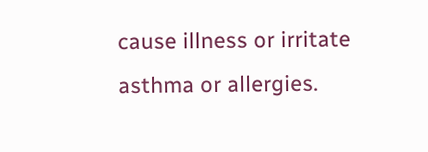cause illness or irritate asthma or allergies.